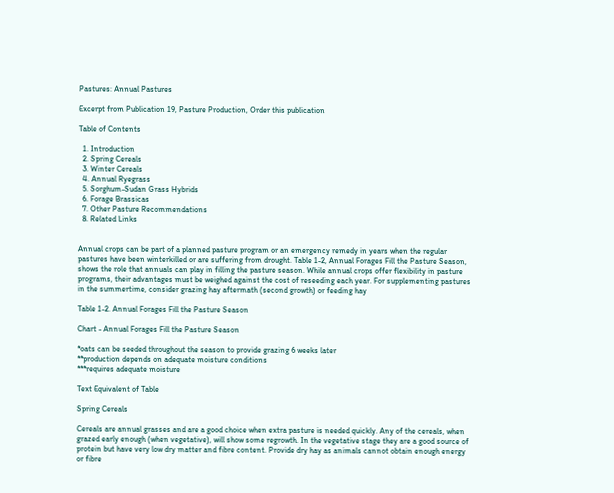Pastures: Annual Pastures

Excerpt from Publication 19, Pasture Production, Order this publication

Table of Contents

  1. Introduction
  2. Spring Cereals
  3. Winter Cereals
  4. Annual Ryegrass
  5. Sorghum-Sudan Grass Hybrids
  6. Forage Brassicas
  7. Other Pasture Recommendations
  8. Related Links


Annual crops can be part of a planned pasture program or an emergency remedy in years when the regular pastures have been winterkilled or are suffering from drought. Table 1-2, Annual Forages Fill the Pasture Season, shows the role that annuals can play in filling the pasture season. While annual crops offer flexibility in pasture programs, their advantages must be weighed against the cost of reseeding each year. For supplementing pastures in the summertime, consider grazing hay aftermath (second growth) or feeding hay

Table 1-2. Annual Forages Fill the Pasture Season

Chart - Annual Forages Fill the Pasture Season

*oats can be seeded throughout the season to provide grazing 6 weeks later
**production depends on adequate moisture conditions
***requires adequate moisture

Text Equivalent of Table

Spring Cereals

Cereals are annual grasses and are a good choice when extra pasture is needed quickly. Any of the cereals, when grazed early enough (when vegetative), will show some regrowth. In the vegetative stage they are a good source of protein but have very low dry matter and fibre content. Provide dry hay as animals cannot obtain enough energy or fibre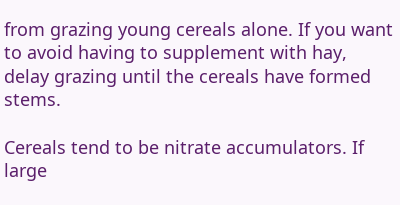from grazing young cereals alone. If you want to avoid having to supplement with hay, delay grazing until the cereals have formed stems.

Cereals tend to be nitrate accumulators. If large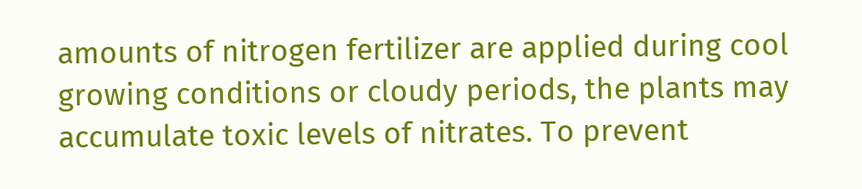amounts of nitrogen fertilizer are applied during cool growing conditions or cloudy periods, the plants may accumulate toxic levels of nitrates. To prevent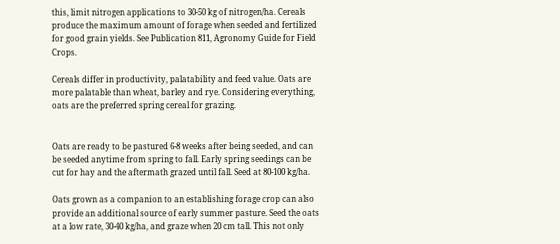this, limit nitrogen applications to 30-50 kg of nitrogen/ha. Cereals produce the maximum amount of forage when seeded and fertilized for good grain yields. See Publication 811, Agronomy Guide for Field Crops.

Cereals differ in productivity, palatability and feed value. Oats are more palatable than wheat, barley and rye. Considering everything, oats are the preferred spring cereal for grazing.


Oats are ready to be pastured 6-8 weeks after being seeded, and can be seeded anytime from spring to fall. Early spring seedings can be cut for hay and the aftermath grazed until fall. Seed at 80-100 kg/ha.

Oats grown as a companion to an establishing forage crop can also provide an additional source of early summer pasture. Seed the oats at a low rate, 30-40 kg/ha, and graze when 20 cm tall. This not only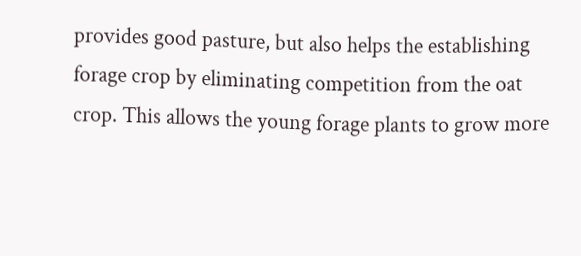provides good pasture, but also helps the establishing forage crop by eliminating competition from the oat crop. This allows the young forage plants to grow more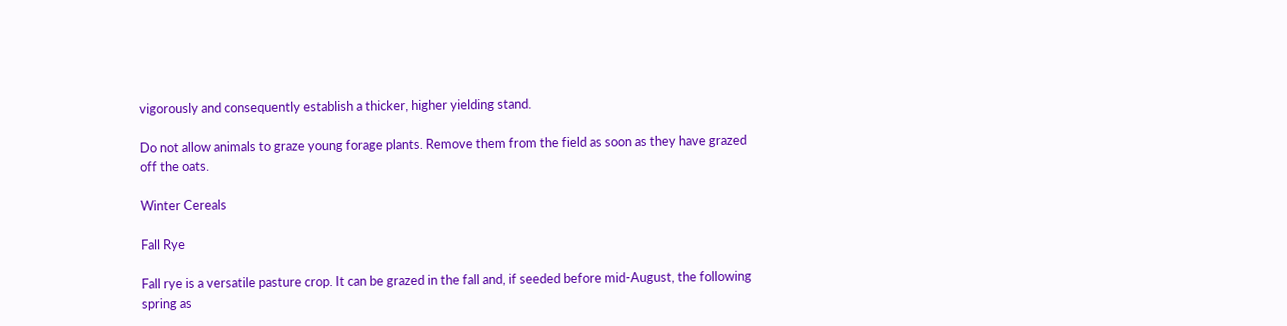vigorously and consequently establish a thicker, higher yielding stand.

Do not allow animals to graze young forage plants. Remove them from the field as soon as they have grazed off the oats.

Winter Cereals

Fall Rye

Fall rye is a versatile pasture crop. It can be grazed in the fall and, if seeded before mid-August, the following spring as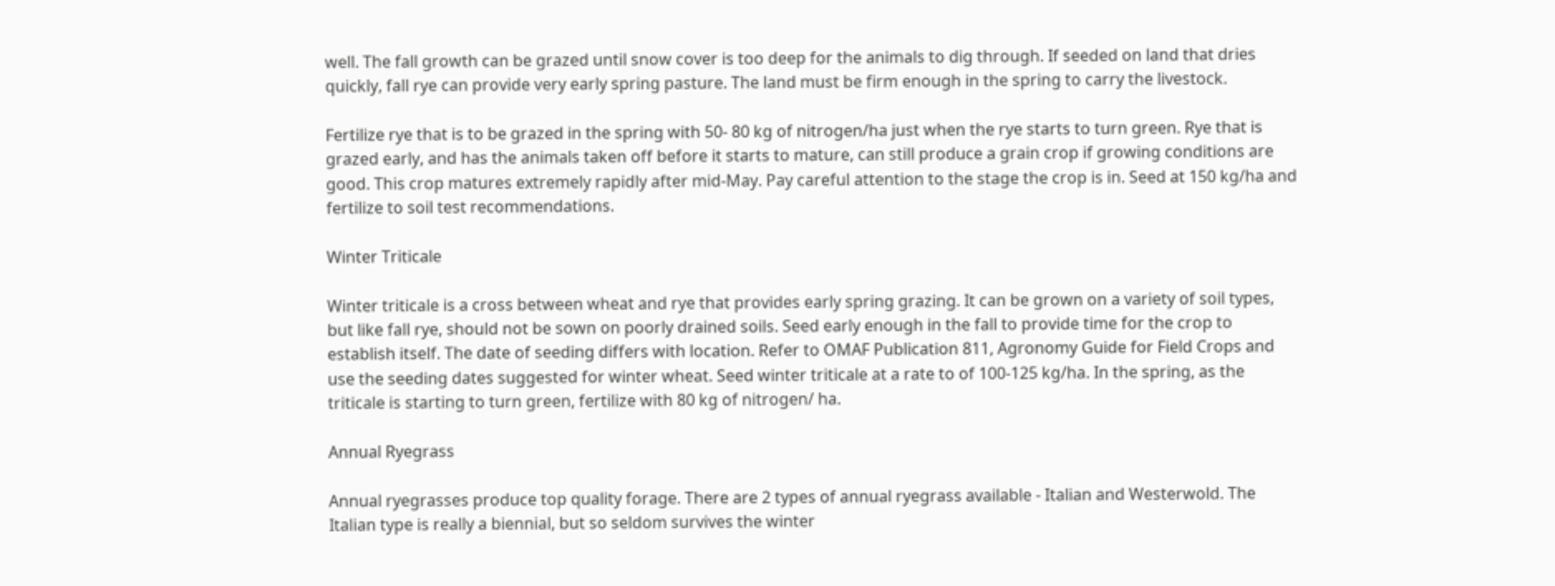well. The fall growth can be grazed until snow cover is too deep for the animals to dig through. If seeded on land that dries quickly, fall rye can provide very early spring pasture. The land must be firm enough in the spring to carry the livestock.

Fertilize rye that is to be grazed in the spring with 50- 80 kg of nitrogen/ha just when the rye starts to turn green. Rye that is grazed early, and has the animals taken off before it starts to mature, can still produce a grain crop if growing conditions are good. This crop matures extremely rapidly after mid-May. Pay careful attention to the stage the crop is in. Seed at 150 kg/ha and fertilize to soil test recommendations.

Winter Triticale

Winter triticale is a cross between wheat and rye that provides early spring grazing. It can be grown on a variety of soil types, but like fall rye, should not be sown on poorly drained soils. Seed early enough in the fall to provide time for the crop to establish itself. The date of seeding differs with location. Refer to OMAF Publication 811, Agronomy Guide for Field Crops and use the seeding dates suggested for winter wheat. Seed winter triticale at a rate to of 100-125 kg/ha. In the spring, as the triticale is starting to turn green, fertilize with 80 kg of nitrogen/ ha.

Annual Ryegrass

Annual ryegrasses produce top quality forage. There are 2 types of annual ryegrass available - Italian and Westerwold. The Italian type is really a biennial, but so seldom survives the winter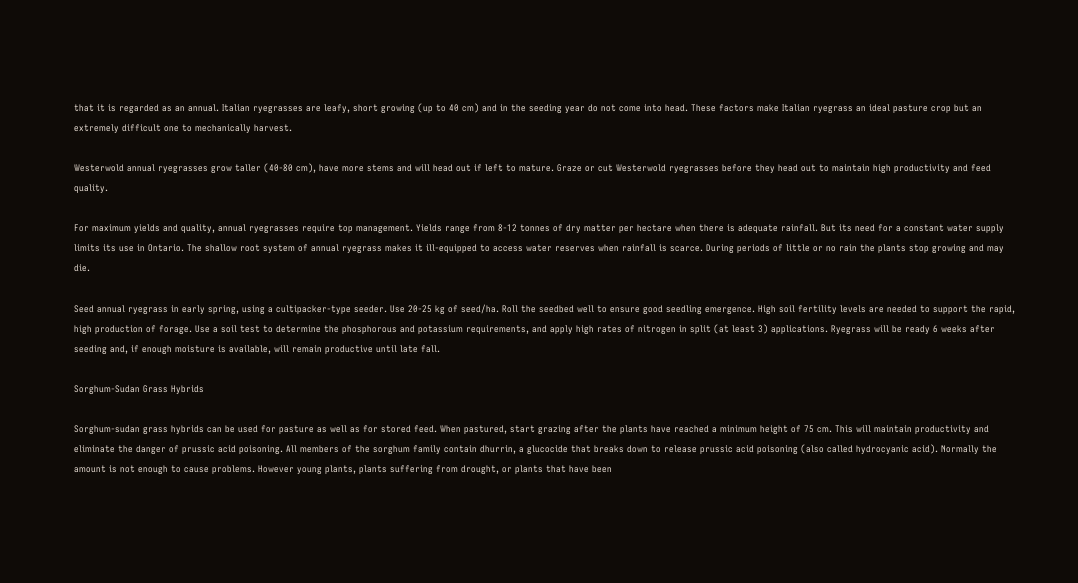that it is regarded as an annual. Italian ryegrasses are leafy, short growing (up to 40 cm) and in the seeding year do not come into head. These factors make Italian ryegrass an ideal pasture crop but an extremely difficult one to mechanically harvest.

Westerwold annual ryegrasses grow taller (40-80 cm), have more stems and will head out if left to mature. Graze or cut Westerwold ryegrasses before they head out to maintain high productivity and feed quality.

For maximum yields and quality, annual ryegrasses require top management. Yields range from 8-12 tonnes of dry matter per hectare when there is adequate rainfall. But its need for a constant water supply limits its use in Ontario. The shallow root system of annual ryegrass makes it ill-equipped to access water reserves when rainfall is scarce. During periods of little or no rain the plants stop growing and may die.

Seed annual ryegrass in early spring, using a cultipacker-type seeder. Use 20-25 kg of seed/ha. Roll the seedbed well to ensure good seedling emergence. High soil fertility levels are needed to support the rapid, high production of forage. Use a soil test to determine the phosphorous and potassium requirements, and apply high rates of nitrogen in split (at least 3) applications. Ryegrass will be ready 6 weeks after seeding and, if enough moisture is available, will remain productive until late fall.

Sorghum-Sudan Grass Hybrids

Sorghum-sudan grass hybrids can be used for pasture as well as for stored feed. When pastured, start grazing after the plants have reached a minimum height of 75 cm. This will maintain productivity and eliminate the danger of prussic acid poisoning. All members of the sorghum family contain dhurrin, a glucocide that breaks down to release prussic acid poisoning (also called hydrocyanic acid). Normally the amount is not enough to cause problems. However young plants, plants suffering from drought, or plants that have been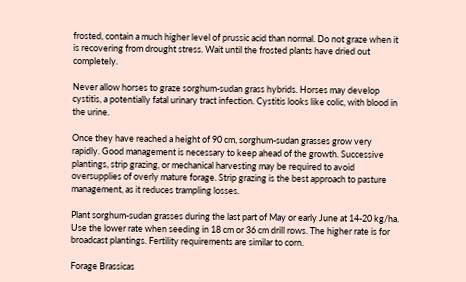frosted, contain a much higher level of prussic acid than normal. Do not graze when it is recovering from drought stress. Wait until the frosted plants have dried out completely.

Never allow horses to graze sorghum-sudan grass hybrids. Horses may develop cystitis, a potentially fatal urinary tract infection. Cystitis looks like colic, with blood in the urine.

Once they have reached a height of 90 cm, sorghum-sudan grasses grow very rapidly. Good management is necessary to keep ahead of the growth. Successive plantings, strip grazing, or mechanical harvesting may be required to avoid oversupplies of overly mature forage. Strip grazing is the best approach to pasture management, as it reduces trampling losses.

Plant sorghum-sudan grasses during the last part of May or early June at 14-20 kg/ha. Use the lower rate when seeding in 18 cm or 36 cm drill rows. The higher rate is for broadcast plantings. Fertility requirements are similar to corn.

Forage Brassicas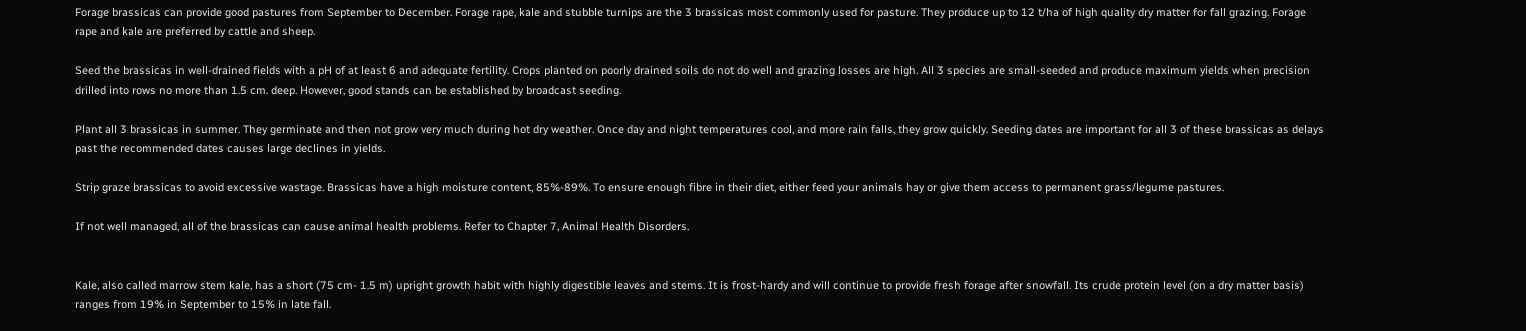Forage brassicas can provide good pastures from September to December. Forage rape, kale and stubble turnips are the 3 brassicas most commonly used for pasture. They produce up to 12 t/ha of high quality dry matter for fall grazing. Forage rape and kale are preferred by cattle and sheep.

Seed the brassicas in well-drained fields with a pH of at least 6 and adequate fertility. Crops planted on poorly drained soils do not do well and grazing losses are high. All 3 species are small-seeded and produce maximum yields when precision drilled into rows no more than 1.5 cm. deep. However, good stands can be established by broadcast seeding.

Plant all 3 brassicas in summer. They germinate and then not grow very much during hot dry weather. Once day and night temperatures cool, and more rain falls, they grow quickly. Seeding dates are important for all 3 of these brassicas as delays past the recommended dates causes large declines in yields.

Strip graze brassicas to avoid excessive wastage. Brassicas have a high moisture content, 85%-89%. To ensure enough fibre in their diet, either feed your animals hay or give them access to permanent grass/legume pastures.

If not well managed, all of the brassicas can cause animal health problems. Refer to Chapter 7, Animal Health Disorders.


Kale, also called marrow stem kale, has a short (75 cm- 1.5 m) upright growth habit with highly digestible leaves and stems. It is frost-hardy and will continue to provide fresh forage after snowfall. Its crude protein level (on a dry matter basis) ranges from 19% in September to 15% in late fall.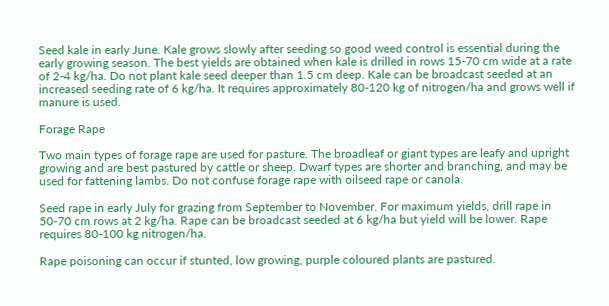Seed kale in early June. Kale grows slowly after seeding so good weed control is essential during the early growing season. The best yields are obtained when kale is drilled in rows 15-70 cm wide at a rate of 2-4 kg/ha. Do not plant kale seed deeper than 1.5 cm deep. Kale can be broadcast seeded at an increased seeding rate of 6 kg/ha. It requires approximately 80-120 kg of nitrogen/ha and grows well if manure is used.

Forage Rape

Two main types of forage rape are used for pasture. The broadleaf or giant types are leafy and upright growing and are best pastured by cattle or sheep. Dwarf types are shorter and branching, and may be used for fattening lambs. Do not confuse forage rape with oilseed rape or canola.

Seed rape in early July for grazing from September to November. For maximum yields, drill rape in 50-70 cm rows at 2 kg/ha. Rape can be broadcast seeded at 6 kg/ha but yield will be lower. Rape requires 80-100 kg nitrogen/ha.

Rape poisoning can occur if stunted, low growing, purple coloured plants are pastured.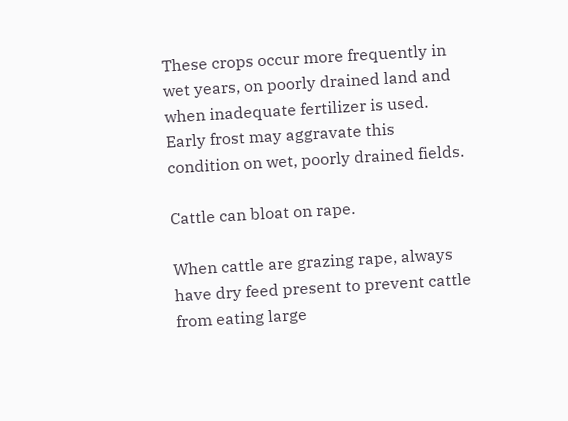These crops occur more frequently in wet years, on poorly drained land and when inadequate fertilizer is used. Early frost may aggravate this condition on wet, poorly drained fields.

Cattle can bloat on rape.

When cattle are grazing rape, always have dry feed present to prevent cattle from eating large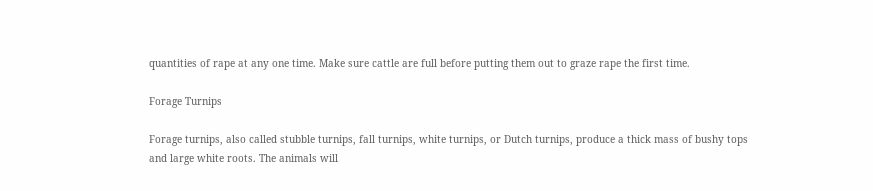quantities of rape at any one time. Make sure cattle are full before putting them out to graze rape the first time.

Forage Turnips

Forage turnips, also called stubble turnips, fall turnips, white turnips, or Dutch turnips, produce a thick mass of bushy tops and large white roots. The animals will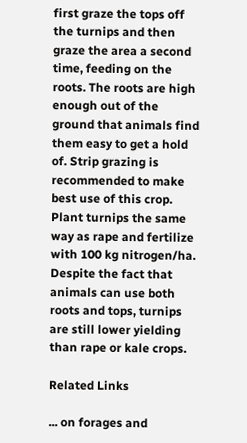first graze the tops off the turnips and then graze the area a second time, feeding on the roots. The roots are high enough out of the ground that animals find them easy to get a hold of. Strip grazing is recommended to make best use of this crop. Plant turnips the same way as rape and fertilize with 100 kg nitrogen/ha. Despite the fact that animals can use both roots and tops, turnips are still lower yielding than rape or kale crops.

Related Links

... on forages and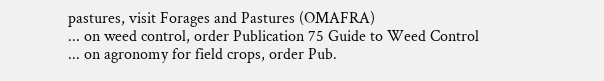pastures, visit Forages and Pastures (OMAFRA)
... on weed control, order Publication 75 Guide to Weed Control
... on agronomy for field crops, order Pub.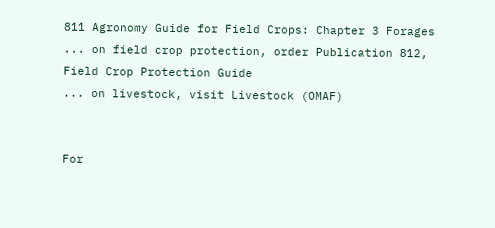811 Agronomy Guide for Field Crops: Chapter 3 Forages
... on field crop protection, order Publication 812, Field Crop Protection Guide
... on livestock, visit Livestock (OMAF)


For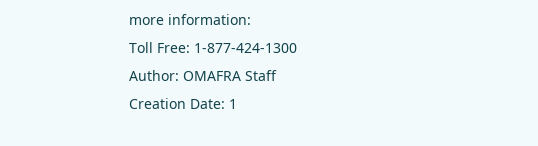more information:
Toll Free: 1-877-424-1300
Author: OMAFRA Staff
Creation Date: 1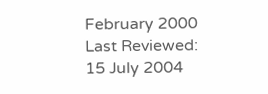February 2000
Last Reviewed: 15 July 2004